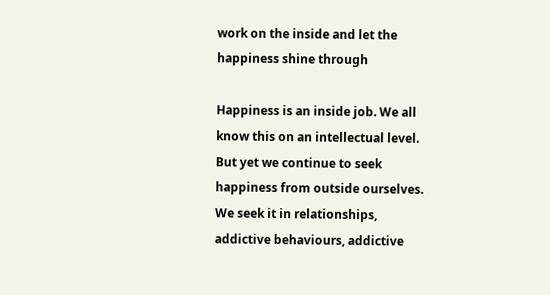work on the inside and let the happiness shine through

Happiness is an inside job. We all know this on an intellectual level. But yet we continue to seek happiness from outside ourselves. We seek it in relationships, addictive behaviours, addictive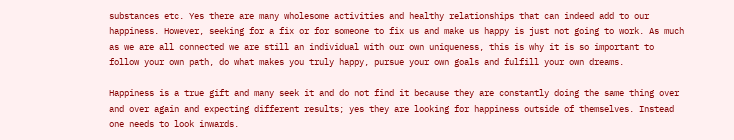substances etc. Yes there are many wholesome activities and healthy relationships that can indeed add to our happiness. However, seeking for a fix or for someone to fix us and make us happy is just not going to work. As much as we are all connected we are still an individual with our own uniqueness, this is why it is so important to follow your own path, do what makes you truly happy, pursue your own goals and fulfill your own dreams.

Happiness is a true gift and many seek it and do not find it because they are constantly doing the same thing over and over again and expecting different results; yes they are looking for happiness outside of themselves. Instead one needs to look inwards.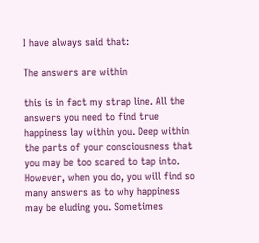I have always said that:

The answers are within

this is in fact my strap line. All the answers you need to find true happiness lay within you. Deep within the parts of your consciousness that you may be too scared to tap into. However, when you do, you will find so many answers as to why happiness may be eluding you. Sometimes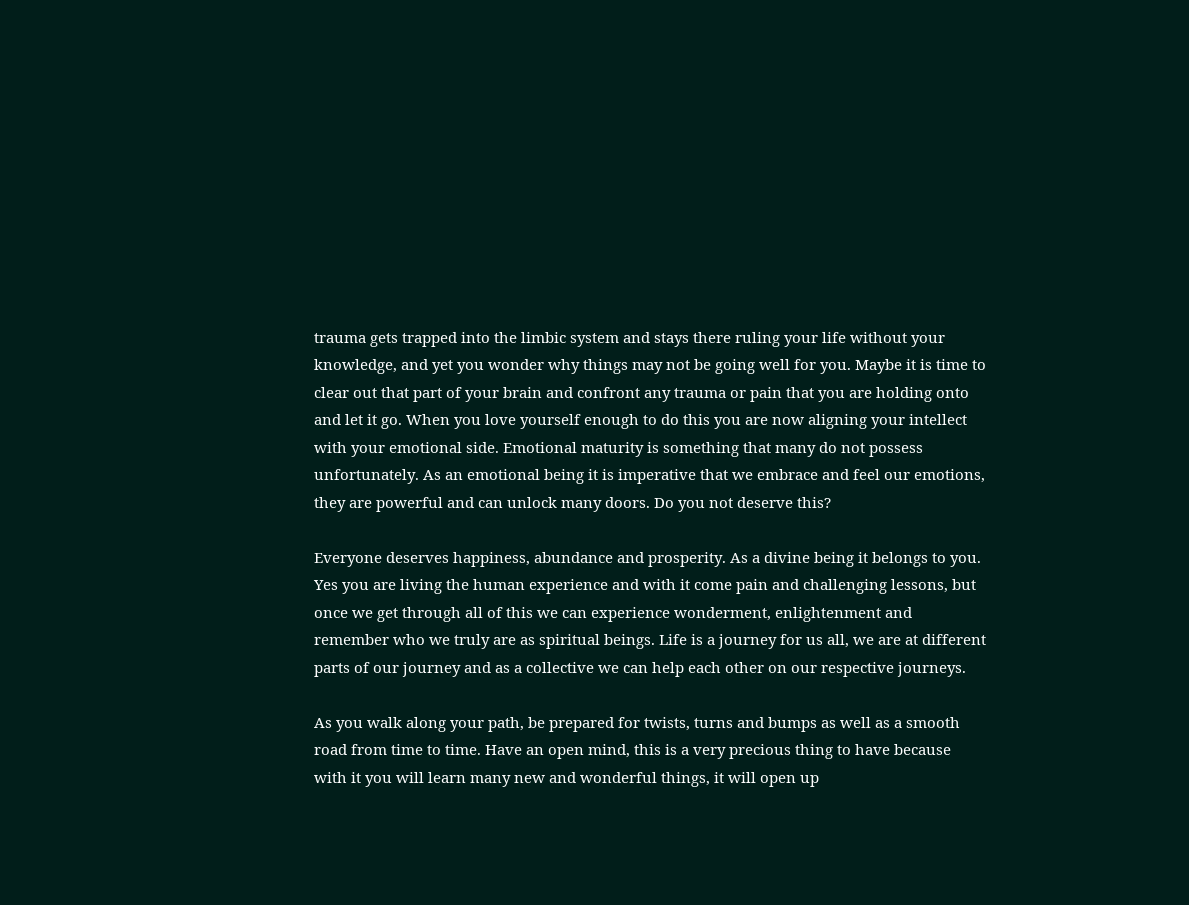trauma gets trapped into the limbic system and stays there ruling your life without your knowledge, and yet you wonder why things may not be going well for you. Maybe it is time to clear out that part of your brain and confront any trauma or pain that you are holding onto and let it go. When you love yourself enough to do this you are now aligning your intellect with your emotional side. Emotional maturity is something that many do not possess unfortunately. As an emotional being it is imperative that we embrace and feel our emotions, they are powerful and can unlock many doors. Do you not deserve this?

Everyone deserves happiness, abundance and prosperity. As a divine being it belongs to you. Yes you are living the human experience and with it come pain and challenging lessons, but once we get through all of this we can experience wonderment, enlightenment and remember who we truly are as spiritual beings. Life is a journey for us all, we are at different parts of our journey and as a collective we can help each other on our respective journeys.

As you walk along your path, be prepared for twists, turns and bumps as well as a smooth road from time to time. Have an open mind, this is a very precious thing to have because with it you will learn many new and wonderful things, it will open up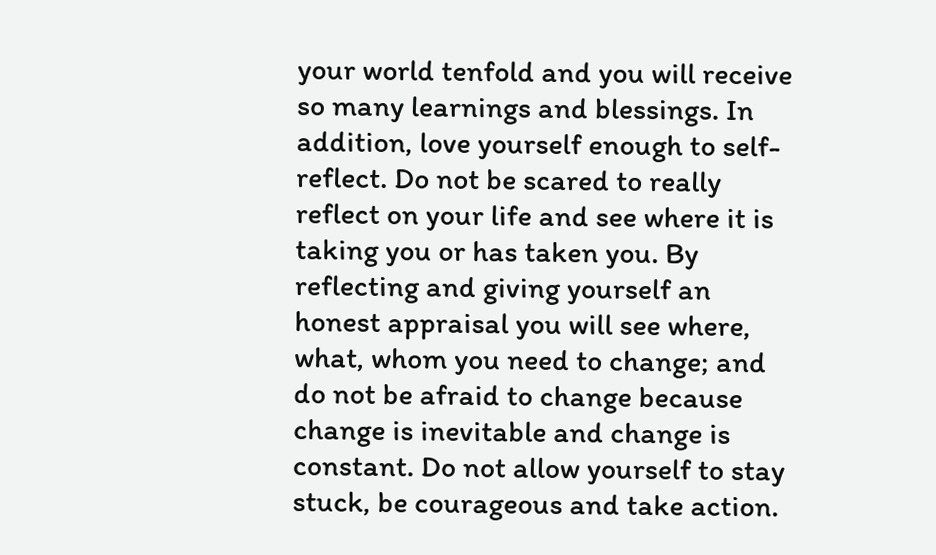your world tenfold and you will receive so many learnings and blessings. In addition, love yourself enough to self-reflect. Do not be scared to really reflect on your life and see where it is taking you or has taken you. By reflecting and giving yourself an honest appraisal you will see where, what, whom you need to change; and do not be afraid to change because change is inevitable and change is constant. Do not allow yourself to stay stuck, be courageous and take action.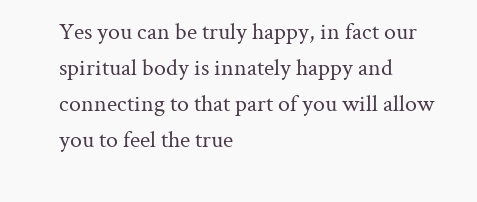Yes you can be truly happy, in fact our spiritual body is innately happy and connecting to that part of you will allow you to feel the true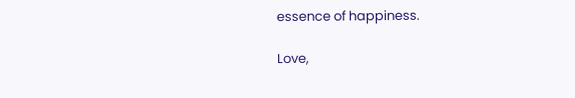essence of happiness.

Love,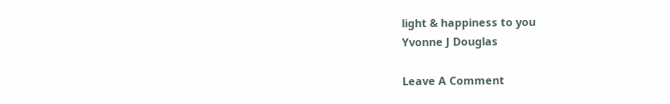light & happiness to you
Yvonne J Douglas

Leave A Comment